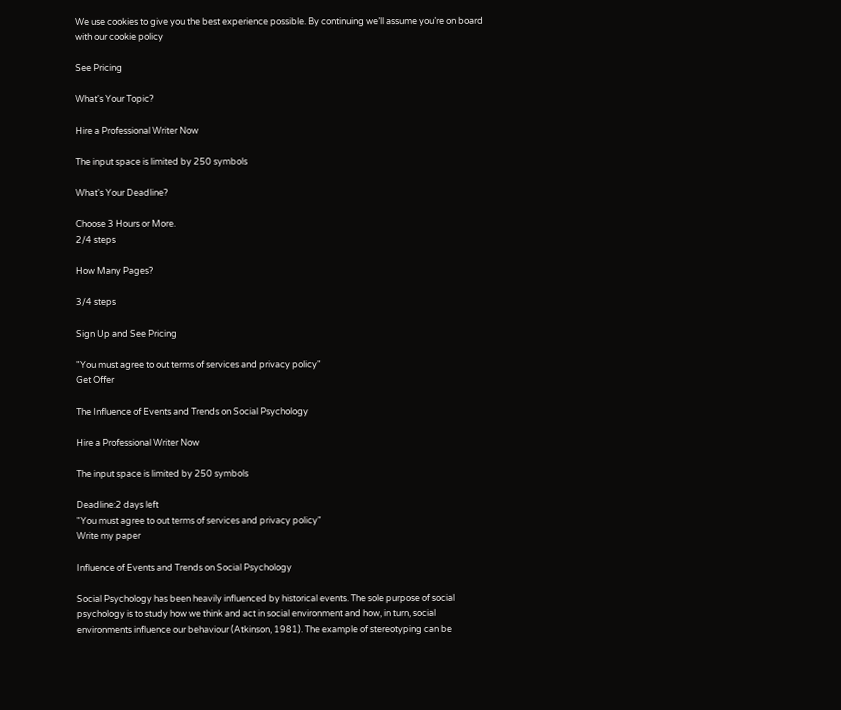We use cookies to give you the best experience possible. By continuing we’ll assume you’re on board with our cookie policy

See Pricing

What's Your Topic?

Hire a Professional Writer Now

The input space is limited by 250 symbols

What's Your Deadline?

Choose 3 Hours or More.
2/4 steps

How Many Pages?

3/4 steps

Sign Up and See Pricing

"You must agree to out terms of services and privacy policy"
Get Offer

The Influence of Events and Trends on Social Psychology

Hire a Professional Writer Now

The input space is limited by 250 symbols

Deadline:2 days left
"You must agree to out terms of services and privacy policy"
Write my paper

Influence of Events and Trends on Social Psychology

Social Psychology has been heavily influenced by historical events. The sole purpose of social psychology is to study how we think and act in social environment and how, in turn, social environments influence our behaviour (Atkinson, 1981). The example of stereotyping can be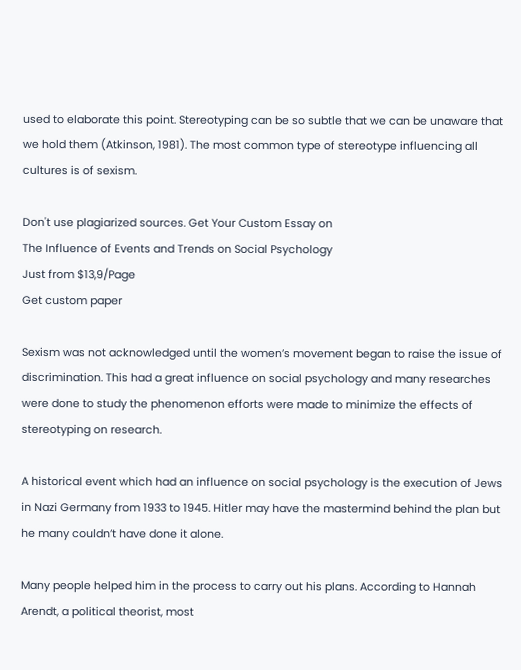used to elaborate this point. Stereotyping can be so subtle that we can be unaware that we hold them (Atkinson, 1981). The most common type of stereotype influencing all cultures is of sexism.

Don't use plagiarized sources. Get Your Custom Essay on
The Influence of Events and Trends on Social Psychology
Just from $13,9/Page
Get custom paper

Sexism was not acknowledged until the women’s movement began to raise the issue of discrimination. This had a great influence on social psychology and many researches were done to study the phenomenon efforts were made to minimize the effects of stereotyping on research.

A historical event which had an influence on social psychology is the execution of Jews in Nazi Germany from 1933 to 1945. Hitler may have the mastermind behind the plan but he many couldn’t have done it alone.

Many people helped him in the process to carry out his plans. According to Hannah Arendt, a political theorist, most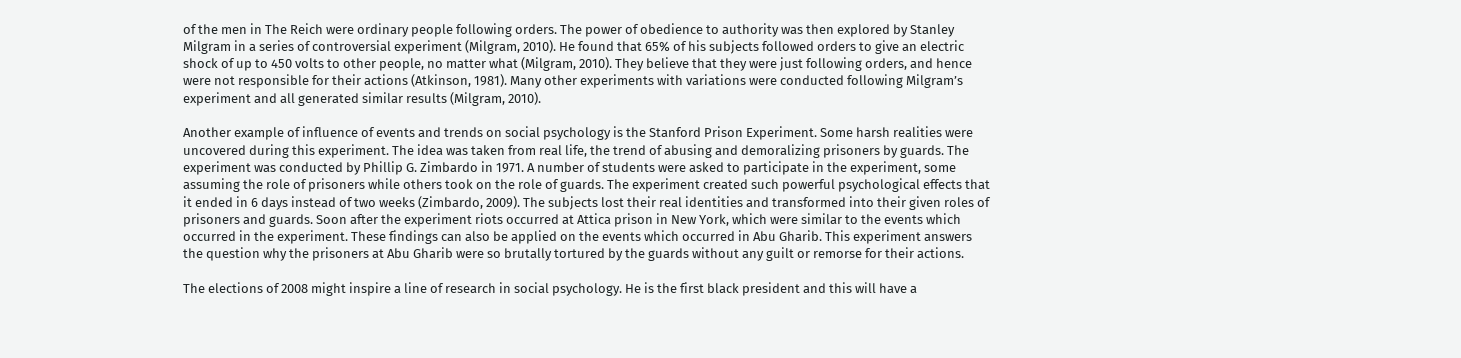of the men in The Reich were ordinary people following orders. The power of obedience to authority was then explored by Stanley Milgram in a series of controversial experiment (Milgram, 2010). He found that 65% of his subjects followed orders to give an electric shock of up to 450 volts to other people, no matter what (Milgram, 2010). They believe that they were just following orders, and hence were not responsible for their actions (Atkinson, 1981). Many other experiments with variations were conducted following Milgram’s experiment and all generated similar results (Milgram, 2010).

Another example of influence of events and trends on social psychology is the Stanford Prison Experiment. Some harsh realities were uncovered during this experiment. The idea was taken from real life, the trend of abusing and demoralizing prisoners by guards. The experiment was conducted by Phillip G. Zimbardo in 1971. A number of students were asked to participate in the experiment, some assuming the role of prisoners while others took on the role of guards. The experiment created such powerful psychological effects that it ended in 6 days instead of two weeks (Zimbardo, 2009). The subjects lost their real identities and transformed into their given roles of prisoners and guards. Soon after the experiment riots occurred at Attica prison in New York, which were similar to the events which occurred in the experiment. These findings can also be applied on the events which occurred in Abu Gharib. This experiment answers the question why the prisoners at Abu Gharib were so brutally tortured by the guards without any guilt or remorse for their actions.

The elections of 2008 might inspire a line of research in social psychology. He is the first black president and this will have a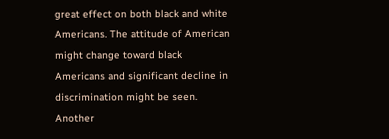great effect on both black and white Americans. The attitude of American might change toward black Americans and significant decline in discrimination might be seen. Another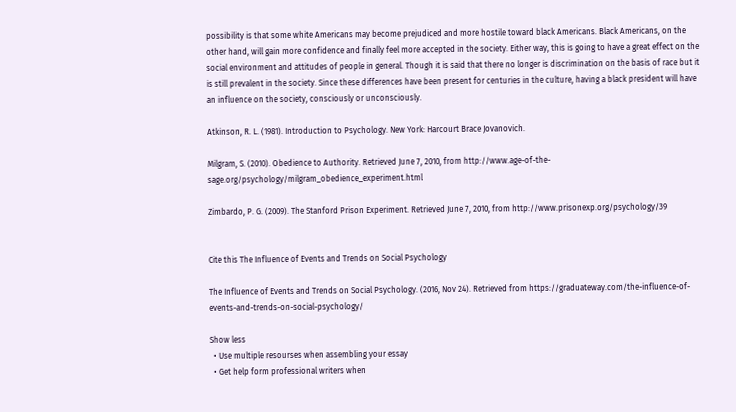possibility is that some white Americans may become prejudiced and more hostile toward black Americans. Black Americans, on the other hand, will gain more confidence and finally feel more accepted in the society. Either way, this is going to have a great effect on the social environment and attitudes of people in general. Though it is said that there no longer is discrimination on the basis of race but it is still prevalent in the society. Since these differences have been present for centuries in the culture, having a black president will have an influence on the society, consciously or unconsciously.

Atkinson, R. L. (1981). Introduction to Psychology. New York: Harcourt Brace Jovanovich.

Milgram, S. (2010). Obedience to Authority. Retrieved June 7, 2010, from http://www.age-of-the-sage.org/psychology/milgram_obedience_experiment.html

Zimbardo, P. G. (2009). The Stanford Prison Experiment. Retrieved June 7, 2010, from http://www.prisonexp.org/psychology/39


Cite this The Influence of Events and Trends on Social Psychology

The Influence of Events and Trends on Social Psychology. (2016, Nov 24). Retrieved from https://graduateway.com/the-influence-of-events-and-trends-on-social-psychology/

Show less
  • Use multiple resourses when assembling your essay
  • Get help form professional writers when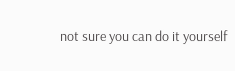not sure you can do it yourself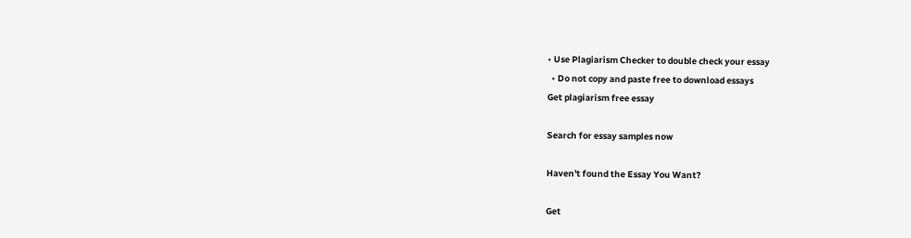• Use Plagiarism Checker to double check your essay
  • Do not copy and paste free to download essays
Get plagiarism free essay

Search for essay samples now

Haven't found the Essay You Want?

Get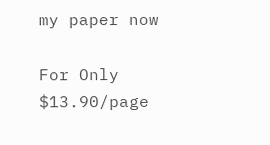my paper now

For Only $13.90/page